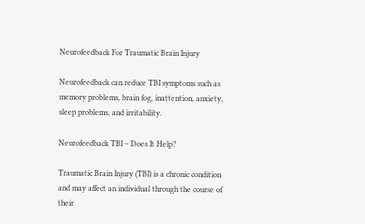Neurofeedback For Traumatic Brain Injury

Neurofeedback can reduce TBI symptoms such as memory problems, brain fog, inattention, anxiety, sleep problems, and irritability.

Neurofeedback TBI – Does It Help?

Traumatic Brain Injury (TBI) is a chronic condition and may affect an individual through the course of their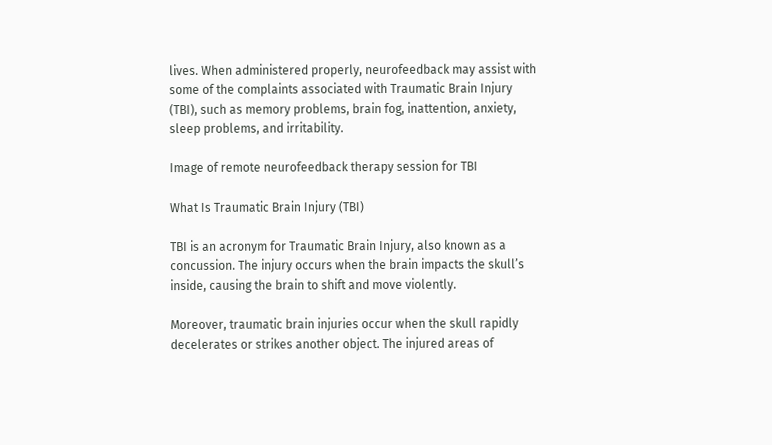lives. When administered properly, neurofeedback may assist with some of the complaints associated with Traumatic Brain Injury (TBI), such as memory problems, brain fog, inattention, anxiety, sleep problems, and irritability.

Image of remote neurofeedback therapy session for TBI

What Is Traumatic Brain Injury (TBI)

TBI is an acronym for Traumatic Brain Injury, also known as a concussion. The injury occurs when the brain impacts the skull’s inside, causing the brain to shift and move violently.

Moreover, traumatic brain injuries occur when the skull rapidly decelerates or strikes another object. The injured areas of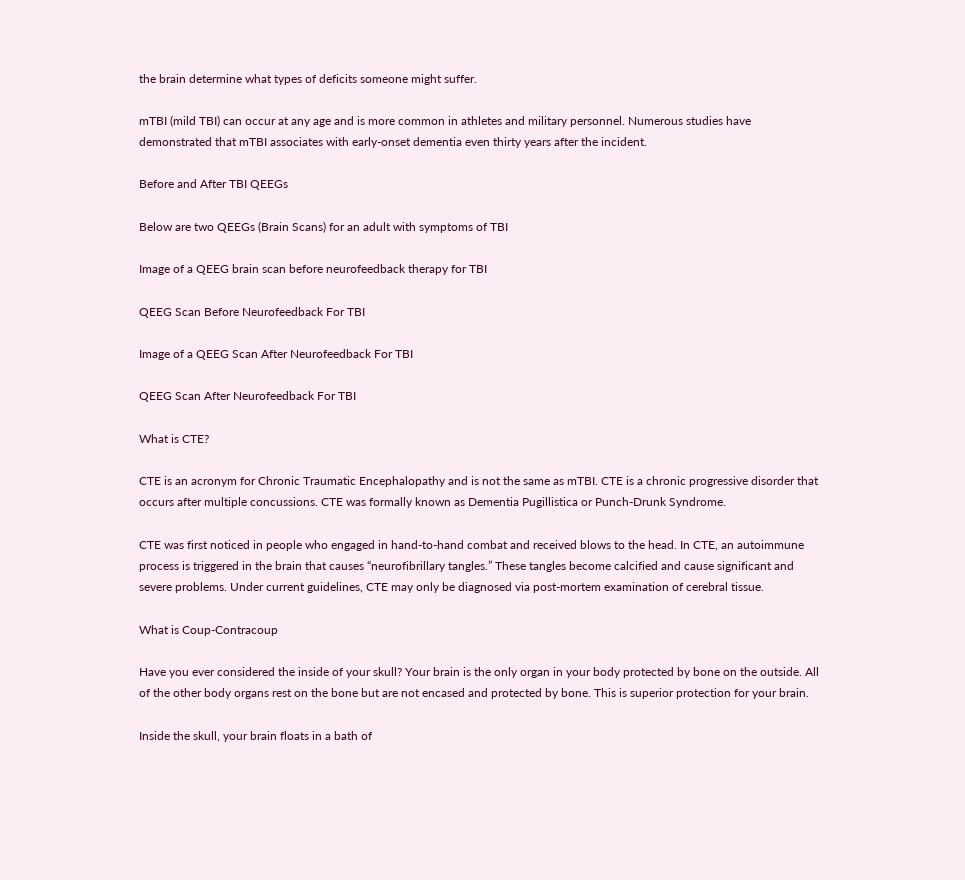the brain determine what types of deficits someone might suffer.

mTBI (mild TBI) can occur at any age and is more common in athletes and military personnel. Numerous studies have demonstrated that mTBI associates with early-onset dementia even thirty years after the incident.

Before and After TBI QEEGs

Below are two QEEGs (Brain Scans) for an adult with symptoms of TBI

Image of a QEEG brain scan before neurofeedback therapy for TBI

QEEG Scan Before Neurofeedback For TBI

Image of a QEEG Scan After Neurofeedback For TBI

QEEG Scan After Neurofeedback For TBI

What is CTE?

CTE is an acronym for Chronic Traumatic Encephalopathy and is not the same as mTBI. CTE is a chronic progressive disorder that occurs after multiple concussions. CTE was formally known as Dementia Pugillistica or Punch-Drunk Syndrome.

CTE was first noticed in people who engaged in hand-to-hand combat and received blows to the head. In CTE, an autoimmune process is triggered in the brain that causes “neurofibrillary tangles.” These tangles become calcified and cause significant and severe problems. Under current guidelines, CTE may only be diagnosed via post-mortem examination of cerebral tissue.

What is Coup-Contracoup

Have you ever considered the inside of your skull? Your brain is the only organ in your body protected by bone on the outside. All of the other body organs rest on the bone but are not encased and protected by bone. This is superior protection for your brain.

Inside the skull, your brain floats in a bath of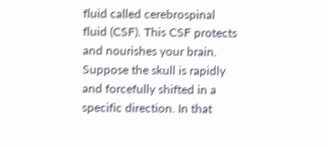fluid called cerebrospinal fluid (CSF). This CSF protects and nourishes your brain. Suppose the skull is rapidly and forcefully shifted in a specific direction. In that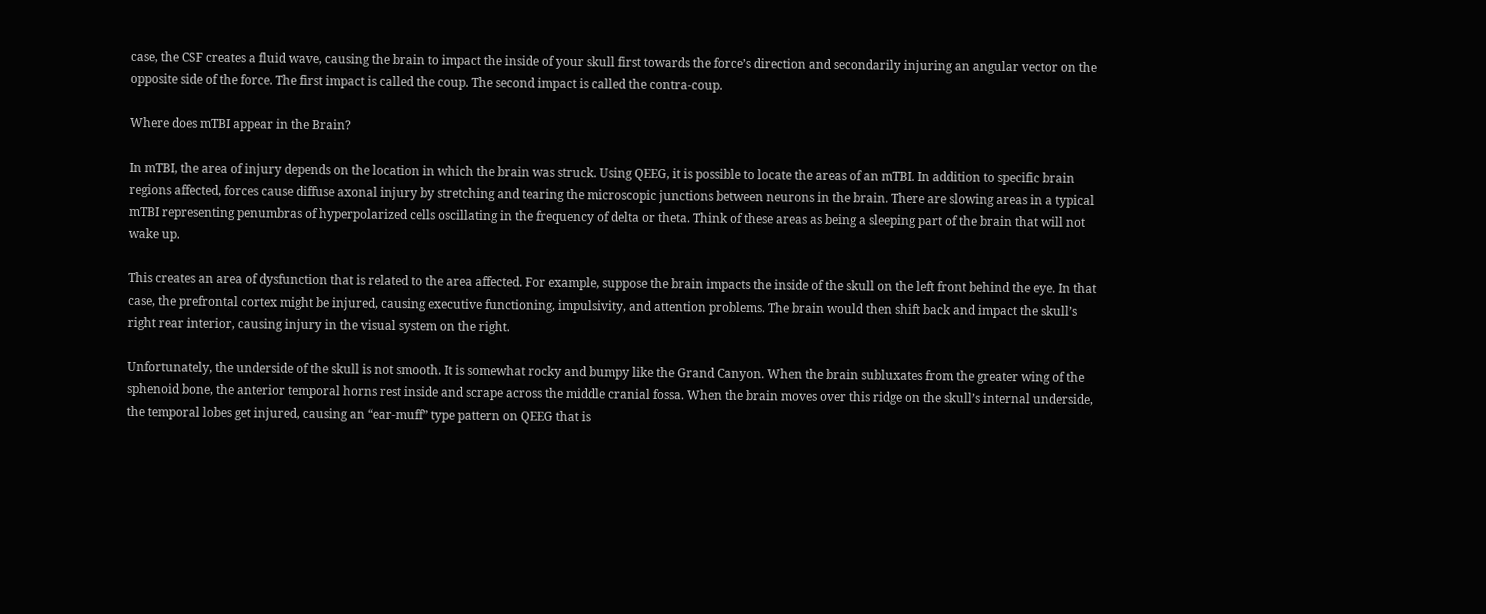case, the CSF creates a fluid wave, causing the brain to impact the inside of your skull first towards the force’s direction and secondarily injuring an angular vector on the opposite side of the force. The first impact is called the coup. The second impact is called the contra-coup.

Where does mTBI appear in the Brain?

In mTBI, the area of injury depends on the location in which the brain was struck. Using QEEG, it is possible to locate the areas of an mTBI. In addition to specific brain regions affected, forces cause diffuse axonal injury by stretching and tearing the microscopic junctions between neurons in the brain. There are slowing areas in a typical mTBI representing penumbras of hyperpolarized cells oscillating in the frequency of delta or theta. Think of these areas as being a sleeping part of the brain that will not wake up.

This creates an area of dysfunction that is related to the area affected. For example, suppose the brain impacts the inside of the skull on the left front behind the eye. In that case, the prefrontal cortex might be injured, causing executive functioning, impulsivity, and attention problems. The brain would then shift back and impact the skull’s right rear interior, causing injury in the visual system on the right.

Unfortunately, the underside of the skull is not smooth. It is somewhat rocky and bumpy like the Grand Canyon. When the brain subluxates from the greater wing of the sphenoid bone, the anterior temporal horns rest inside and scrape across the middle cranial fossa. When the brain moves over this ridge on the skull’s internal underside, the temporal lobes get injured, causing an “ear-muff” type pattern on QEEG that is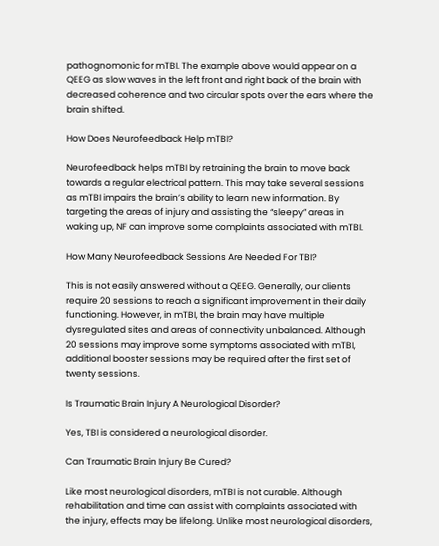pathognomonic for mTBI. The example above would appear on a QEEG as slow waves in the left front and right back of the brain with decreased coherence and two circular spots over the ears where the brain shifted.

How Does Neurofeedback Help mTBI?

Neurofeedback helps mTBI by retraining the brain to move back towards a regular electrical pattern. This may take several sessions as mTBI impairs the brain’s ability to learn new information. By targeting the areas of injury and assisting the “sleepy” areas in waking up, NF can improve some complaints associated with mTBI.

How Many Neurofeedback Sessions Are Needed For TBI?

This is not easily answered without a QEEG. Generally, our clients require 20 sessions to reach a significant improvement in their daily functioning. However, in mTBI, the brain may have multiple dysregulated sites and areas of connectivity unbalanced. Although 20 sessions may improve some symptoms associated with mTBI, additional booster sessions may be required after the first set of twenty sessions.

Is Traumatic Brain Injury A Neurological Disorder?

Yes, TBI is considered a neurological disorder.

Can Traumatic Brain Injury Be Cured?

Like most neurological disorders, mTBI is not curable. Although rehabilitation and time can assist with complaints associated with the injury, effects may be lifelong. Unlike most neurological disorders,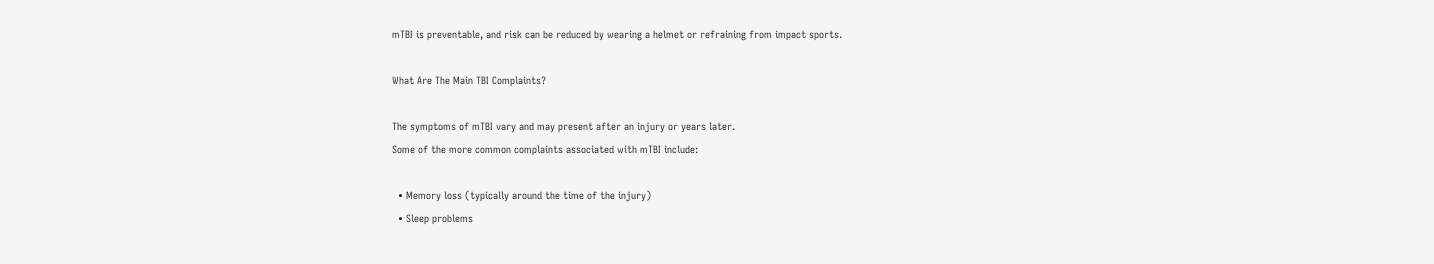mTBI is preventable, and risk can be reduced by wearing a helmet or refraining from impact sports.

What Are The Main TBI Complaints?

The symptoms of mTBI vary and may present after an injury or years later.
Some of the more common complaints associated with mTBI include:

  • Memory loss (typically around the time of the injury)
  • Sleep problems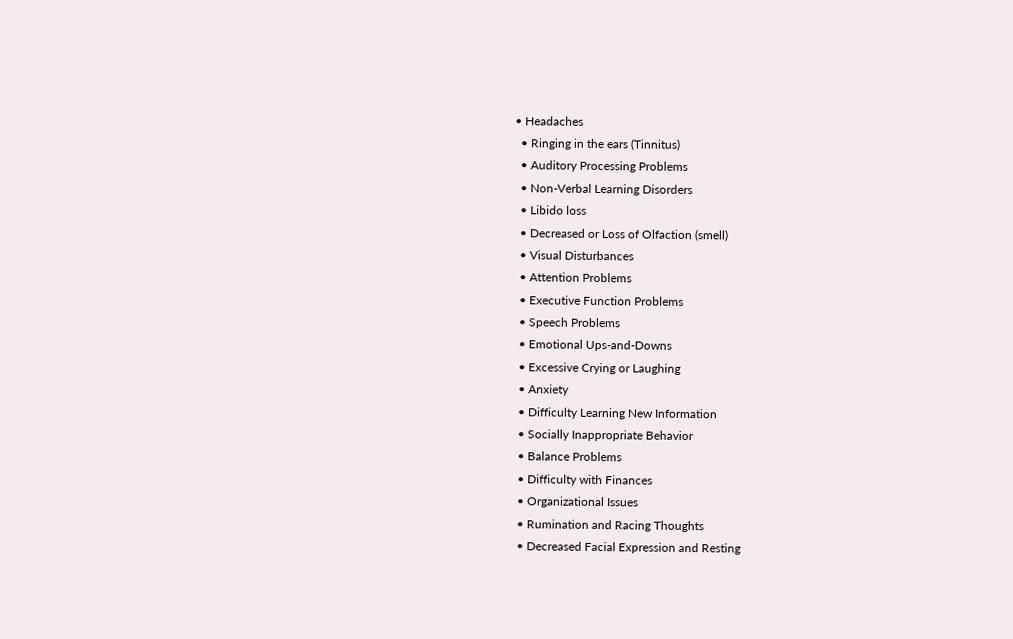• Headaches
  • Ringing in the ears (Tinnitus)
  • Auditory Processing Problems
  • Non-Verbal Learning Disorders
  • Libido loss
  • Decreased or Loss of Olfaction (smell)
  • Visual Disturbances
  • Attention Problems
  • Executive Function Problems
  • Speech Problems
  • Emotional Ups-and-Downs
  • Excessive Crying or Laughing
  • Anxiety
  • Difficulty Learning New Information
  • Socially Inappropriate Behavior
  • Balance Problems
  • Difficulty with Finances
  • Organizational Issues
  • Rumination and Racing Thoughts
  • Decreased Facial Expression and Resting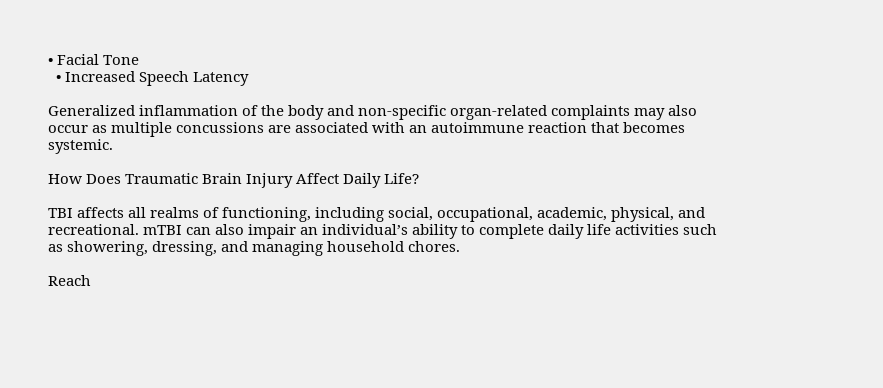• Facial Tone
  • Increased Speech Latency

Generalized inflammation of the body and non-specific organ-related complaints may also occur as multiple concussions are associated with an autoimmune reaction that becomes systemic.

How Does Traumatic Brain Injury Affect Daily Life?

TBI affects all realms of functioning, including social, occupational, academic, physical, and recreational. mTBI can also impair an individual’s ability to complete daily life activities such as showering, dressing, and managing household chores.

Reach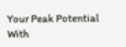Your Peak Potential With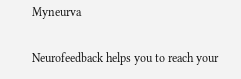Myneurva

Neurofeedback helps you to reach your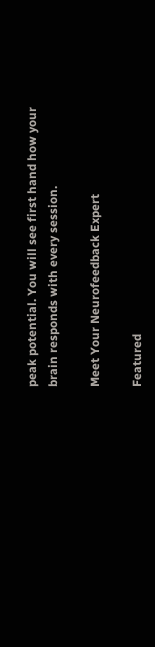peak potential. You will see first hand how your brain responds with every session.

Meet Your Neurofeedback Expert

Featured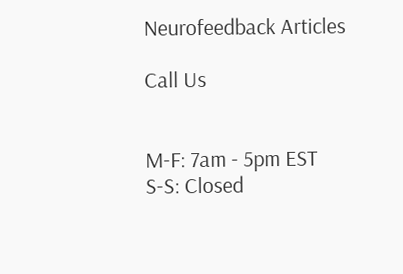Neurofeedback Articles

Call Us


M-F: 7am - 5pm EST
S-S: Closed